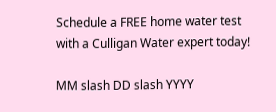Schedule a FREE home water test with a Culligan Water expert today!

MM slash DD slash YYYY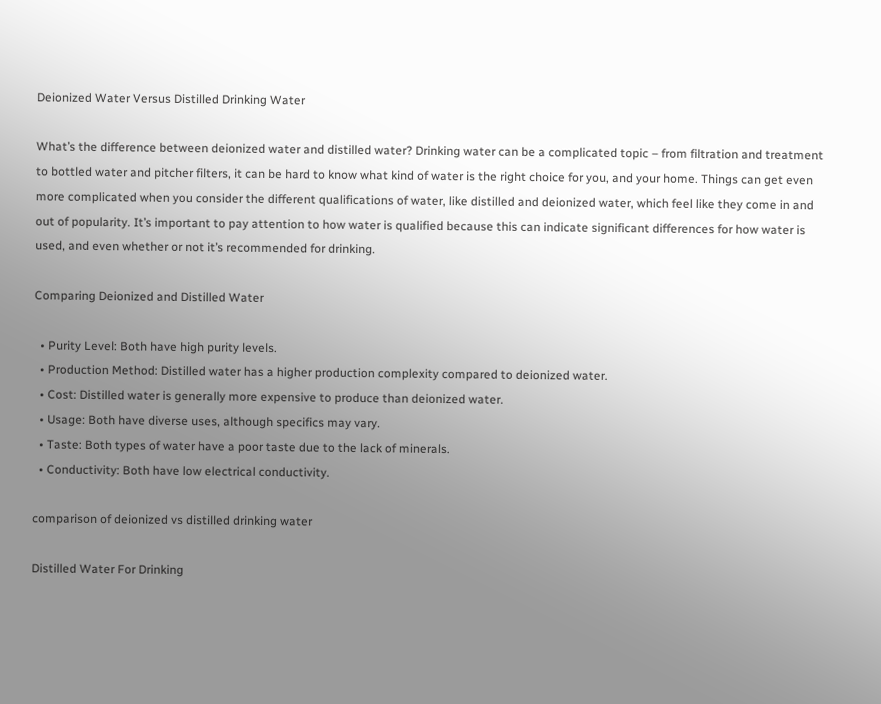Deionized Water Versus Distilled Drinking Water

What’s the difference between deionized water and distilled water? Drinking water can be a complicated topic – from filtration and treatment to bottled water and pitcher filters, it can be hard to know what kind of water is the right choice for you, and your home. Things can get even more complicated when you consider the different qualifications of water, like distilled and deionized water, which feel like they come in and out of popularity. It’s important to pay attention to how water is qualified because this can indicate significant differences for how water is used, and even whether or not it’s recommended for drinking.

Comparing Deionized and Distilled Water

  • Purity Level: Both have high purity levels.
  • Production Method: Distilled water has a higher production complexity compared to deionized water.
  • Cost: Distilled water is generally more expensive to produce than deionized water.
  • Usage: Both have diverse uses, although specifics may vary.
  • Taste: Both types of water have a poor taste due to the lack of minerals.
  • Conductivity: Both have low electrical conductivity.

comparison of deionized vs distilled drinking water

Distilled Water For Drinking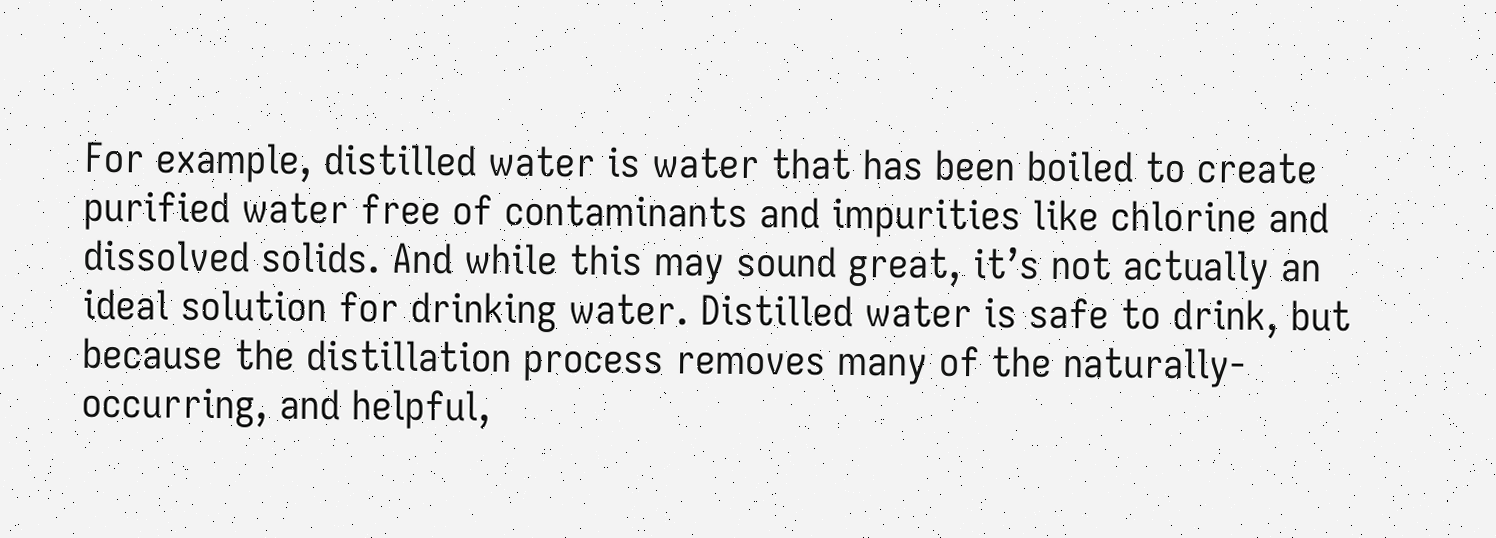For example, distilled water is water that has been boiled to create purified water free of contaminants and impurities like chlorine and dissolved solids. And while this may sound great, it’s not actually an ideal solution for drinking water. Distilled water is safe to drink, but because the distillation process removes many of the naturally-occurring, and helpful,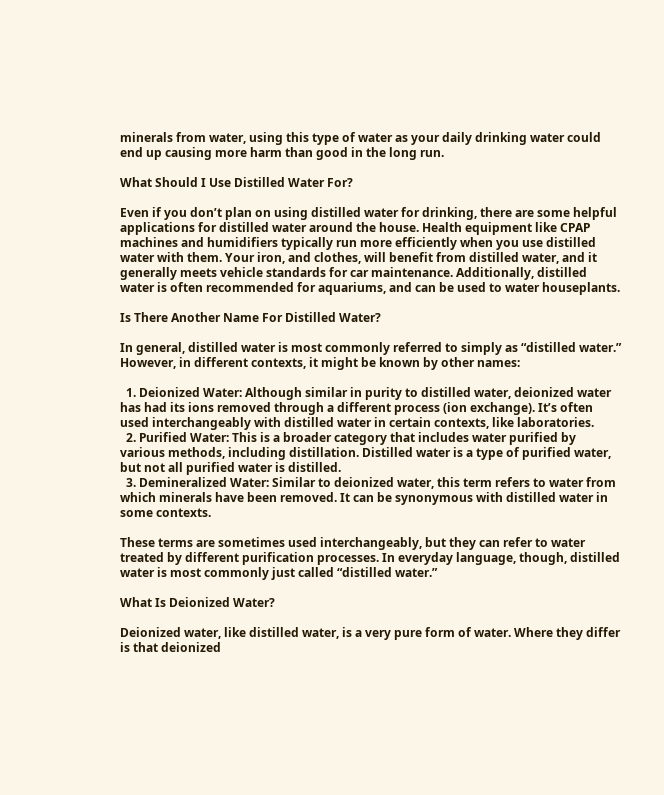minerals from water, using this type of water as your daily drinking water could end up causing more harm than good in the long run.

What Should I Use Distilled Water For?

Even if you don’t plan on using distilled water for drinking, there are some helpful applications for distilled water around the house. Health equipment like CPAP machines and humidifiers typically run more efficiently when you use distilled water with them. Your iron, and clothes, will benefit from distilled water, and it generally meets vehicle standards for car maintenance. Additionally, distilled water is often recommended for aquariums, and can be used to water houseplants.

Is There Another Name For Distilled Water?

In general, distilled water is most commonly referred to simply as “distilled water.” However, in different contexts, it might be known by other names:

  1. Deionized Water: Although similar in purity to distilled water, deionized water has had its ions removed through a different process (ion exchange). It’s often used interchangeably with distilled water in certain contexts, like laboratories.
  2. Purified Water: This is a broader category that includes water purified by various methods, including distillation. Distilled water is a type of purified water, but not all purified water is distilled.
  3. Demineralized Water: Similar to deionized water, this term refers to water from which minerals have been removed. It can be synonymous with distilled water in some contexts.

These terms are sometimes used interchangeably, but they can refer to water treated by different purification processes. In everyday language, though, distilled water is most commonly just called “distilled water.”

What Is Deionized Water?

Deionized water, like distilled water, is a very pure form of water. Where they differ is that deionized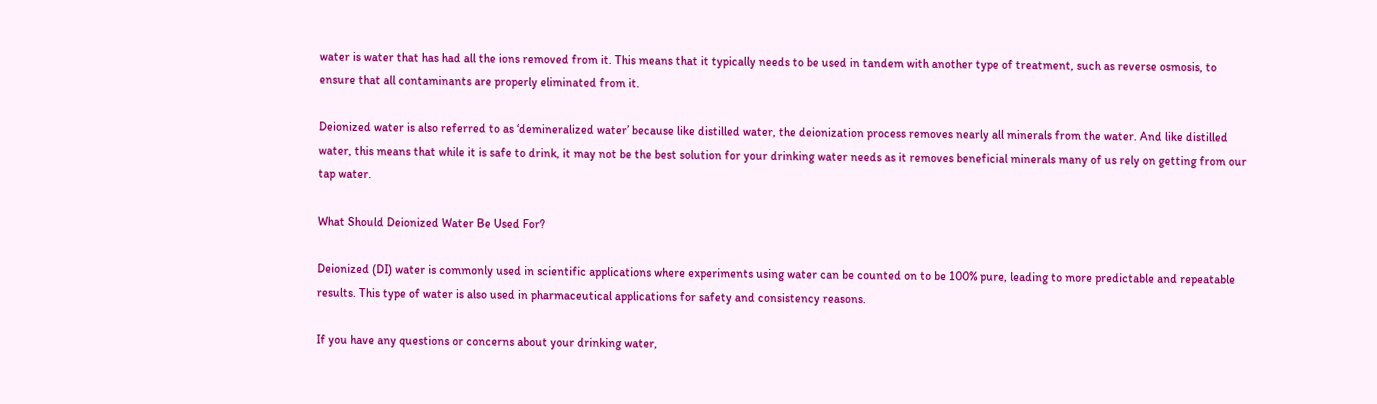water is water that has had all the ions removed from it. This means that it typically needs to be used in tandem with another type of treatment, such as reverse osmosis, to ensure that all contaminants are properly eliminated from it.

Deionized water is also referred to as ‘demineralized water’ because like distilled water, the deionization process removes nearly all minerals from the water. And like distilled water, this means that while it is safe to drink, it may not be the best solution for your drinking water needs as it removes beneficial minerals many of us rely on getting from our tap water.

What Should Deionized Water Be Used For?

Deionized (DI) water is commonly used in scientific applications where experiments using water can be counted on to be 100% pure, leading to more predictable and repeatable results. This type of water is also used in pharmaceutical applications for safety and consistency reasons.

If you have any questions or concerns about your drinking water,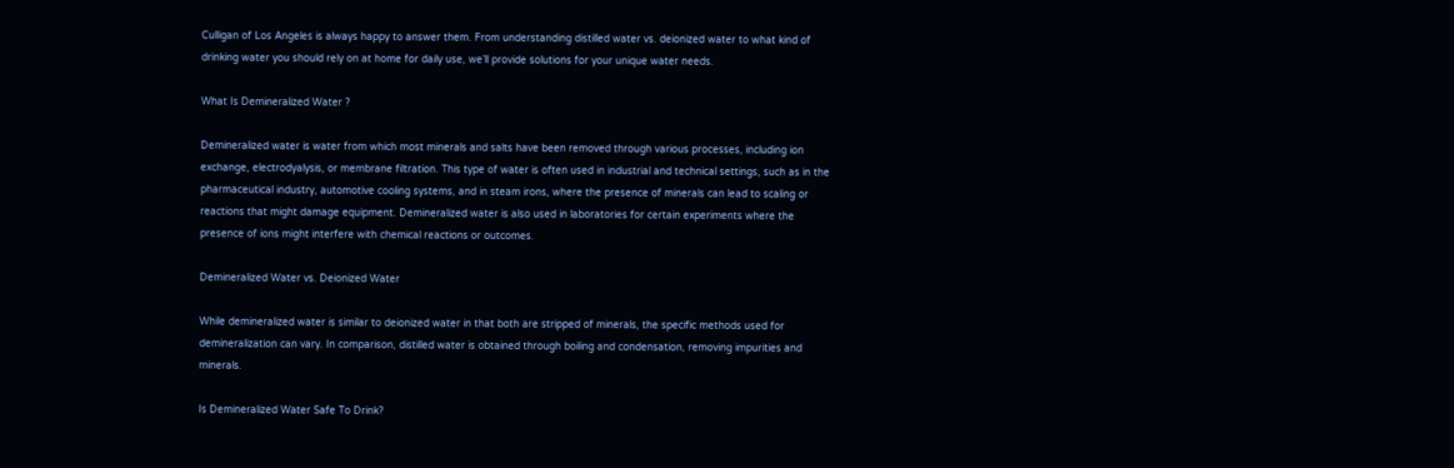Culligan of Los Angeles is always happy to answer them. From understanding distilled water vs. deionized water to what kind of drinking water you should rely on at home for daily use, we’ll provide solutions for your unique water needs.

What Is Demineralized Water ?

Demineralized water is water from which most minerals and salts have been removed through various processes, including ion exchange, electrodyalysis, or membrane filtration. This type of water is often used in industrial and technical settings, such as in the pharmaceutical industry, automotive cooling systems, and in steam irons, where the presence of minerals can lead to scaling or reactions that might damage equipment. Demineralized water is also used in laboratories for certain experiments where the presence of ions might interfere with chemical reactions or outcomes.

Demineralized Water vs. Deionized Water

While demineralized water is similar to deionized water in that both are stripped of minerals, the specific methods used for demineralization can vary. In comparison, distilled water is obtained through boiling and condensation, removing impurities and minerals.

Is Demineralized Water Safe To Drink?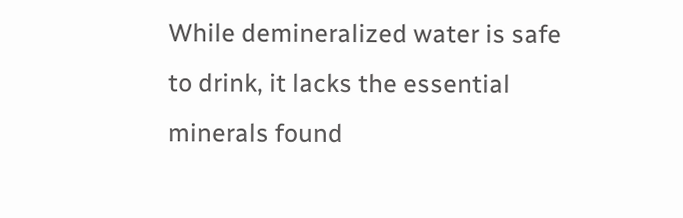While demineralized water is safe to drink, it lacks the essential minerals found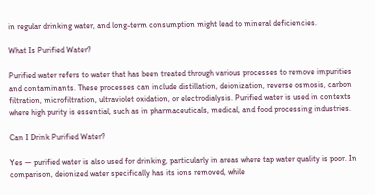in regular drinking water, and long-term consumption might lead to mineral deficiencies.

What Is Purified Water?

Purified water refers to water that has been treated through various processes to remove impurities and contaminants. These processes can include distillation, deionization, reverse osmosis, carbon filtration, microfiltration, ultraviolet oxidation, or electrodialysis. Purified water is used in contexts where high purity is essential, such as in pharmaceuticals, medical, and food processing industries.

Can I Drink Purified Water?

Yes — purified water is also used for drinking, particularly in areas where tap water quality is poor. In comparison, deionized water specifically has its ions removed, while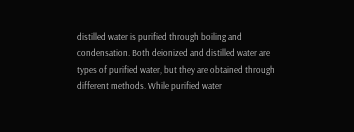distilled water is purified through boiling and condensation. Both deionized and distilled water are types of purified water, but they are obtained through different methods. While purified water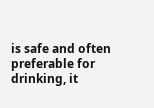is safe and often preferable for drinking, it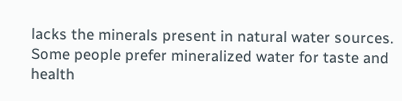lacks the minerals present in natural water sources. Some people prefer mineralized water for taste and health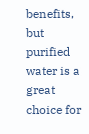benefits, but purified water is a great choice for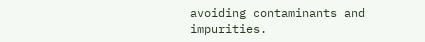avoiding contaminants and impurities.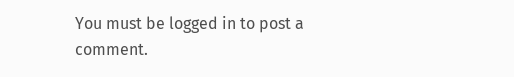You must be logged in to post a comment.